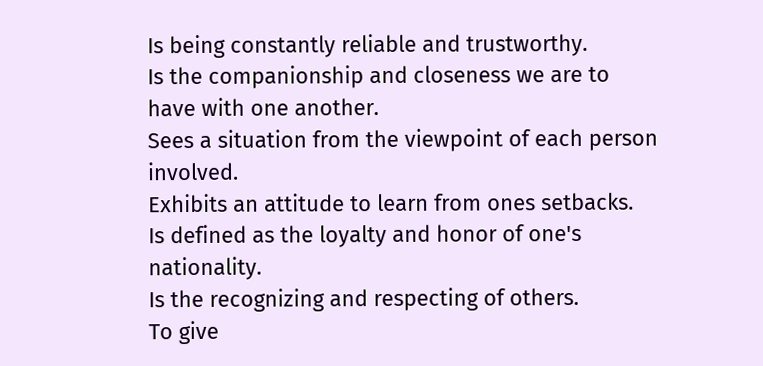Is being constantly reliable and trustworthy.
Is the companionship and closeness we are to have with one another.
Sees a situation from the viewpoint of each person involved.
Exhibits an attitude to learn from ones setbacks.
Is defined as the loyalty and honor of one's nationality.
Is the recognizing and respecting of others.
To give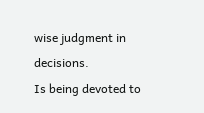wise judgment in decisions.
Is being devoted to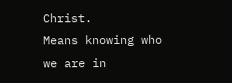Christ.
Means knowing who we are in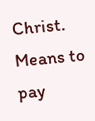Christ.
Means to pay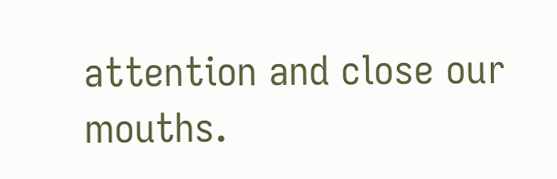attention and close our mouths.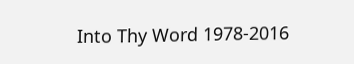Into Thy Word 1978-2016